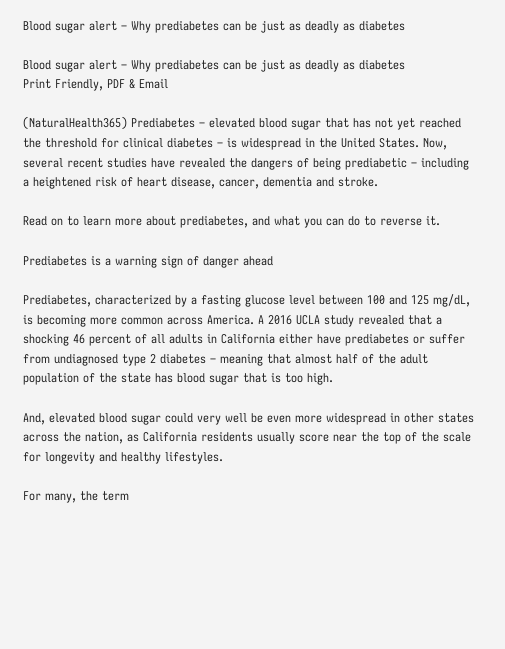Blood sugar alert – Why prediabetes can be just as deadly as diabetes

Blood sugar alert – Why prediabetes can be just as deadly as diabetes
Print Friendly, PDF & Email

(NaturalHealth365) Prediabetes – elevated blood sugar that has not yet reached the threshold for clinical diabetes – is widespread in the United States. Now, several recent studies have revealed the dangers of being prediabetic – including a heightened risk of heart disease, cancer, dementia and stroke.

Read on to learn more about prediabetes, and what you can do to reverse it.

Prediabetes is a warning sign of danger ahead

Prediabetes, characterized by a fasting glucose level between 100 and 125 mg/dL, is becoming more common across America. A 2016 UCLA study revealed that a shocking 46 percent of all adults in California either have prediabetes or suffer from undiagnosed type 2 diabetes – meaning that almost half of the adult population of the state has blood sugar that is too high.

And, elevated blood sugar could very well be even more widespread in other states across the nation, as California residents usually score near the top of the scale for longevity and healthy lifestyles.

For many, the term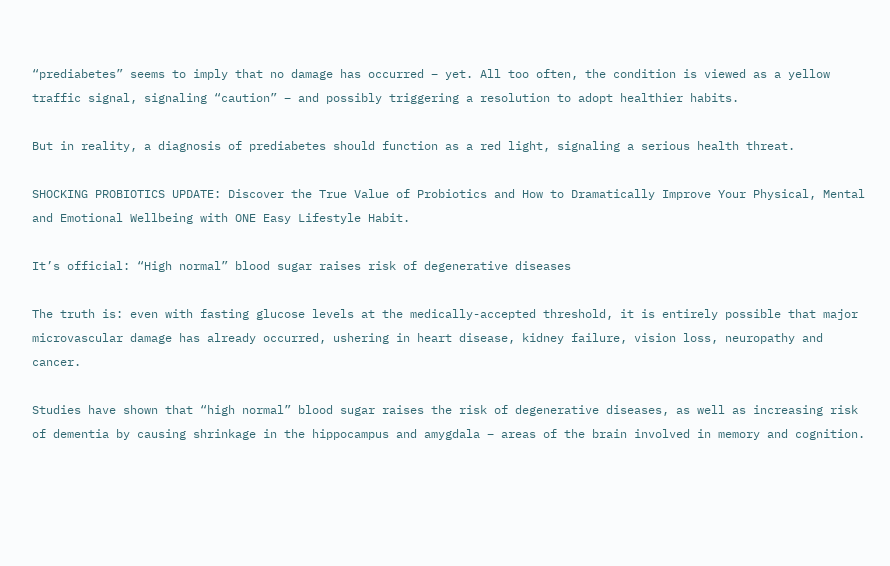“prediabetes” seems to imply that no damage has occurred – yet. All too often, the condition is viewed as a yellow traffic signal, signaling “caution” – and possibly triggering a resolution to adopt healthier habits.

But in reality, a diagnosis of prediabetes should function as a red light, signaling a serious health threat.

SHOCKING PROBIOTICS UPDATE: Discover the True Value of Probiotics and How to Dramatically Improve Your Physical, Mental and Emotional Wellbeing with ONE Easy Lifestyle Habit.

It’s official: “High normal” blood sugar raises risk of degenerative diseases

The truth is: even with fasting glucose levels at the medically-accepted threshold, it is entirely possible that major microvascular damage has already occurred, ushering in heart disease, kidney failure, vision loss, neuropathy and cancer.

Studies have shown that “high normal” blood sugar raises the risk of degenerative diseases, as well as increasing risk of dementia by causing shrinkage in the hippocampus and amygdala – areas of the brain involved in memory and cognition.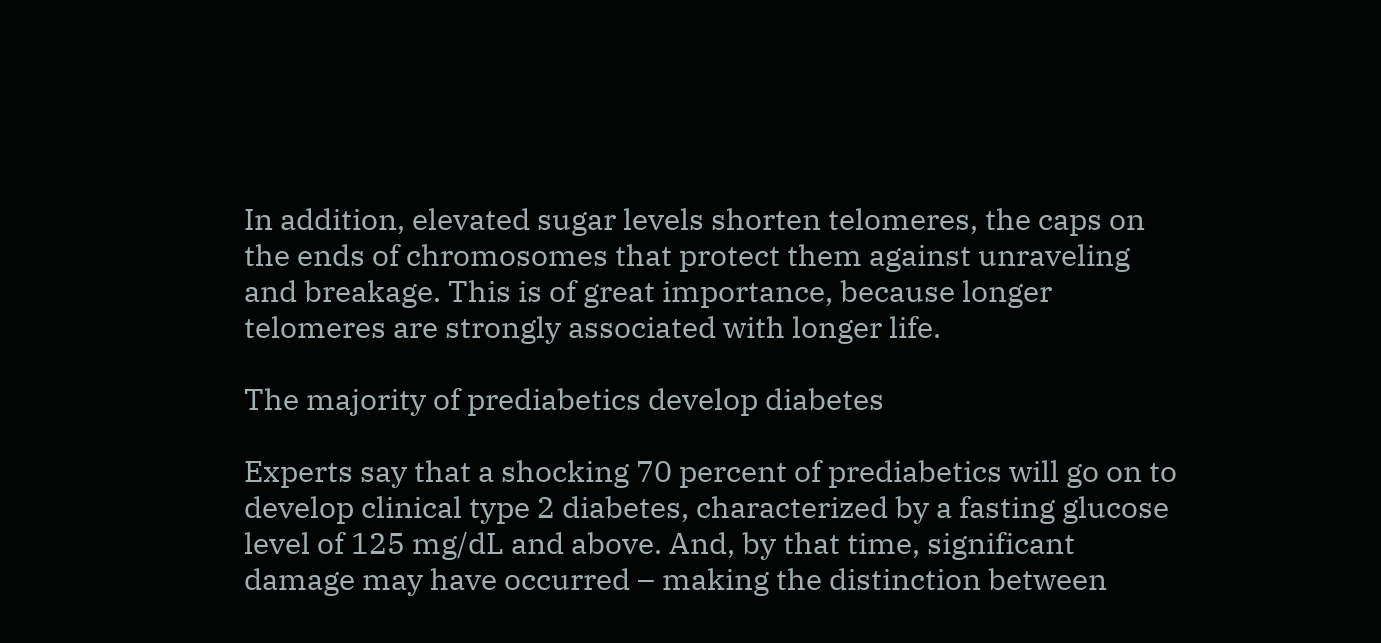In addition, elevated sugar levels shorten telomeres, the caps on the ends of chromosomes that protect them against unraveling and breakage. This is of great importance, because longer telomeres are strongly associated with longer life.

The majority of prediabetics develop diabetes

Experts say that a shocking 70 percent of prediabetics will go on to develop clinical type 2 diabetes, characterized by a fasting glucose level of 125 mg/dL and above. And, by that time, significant damage may have occurred – making the distinction between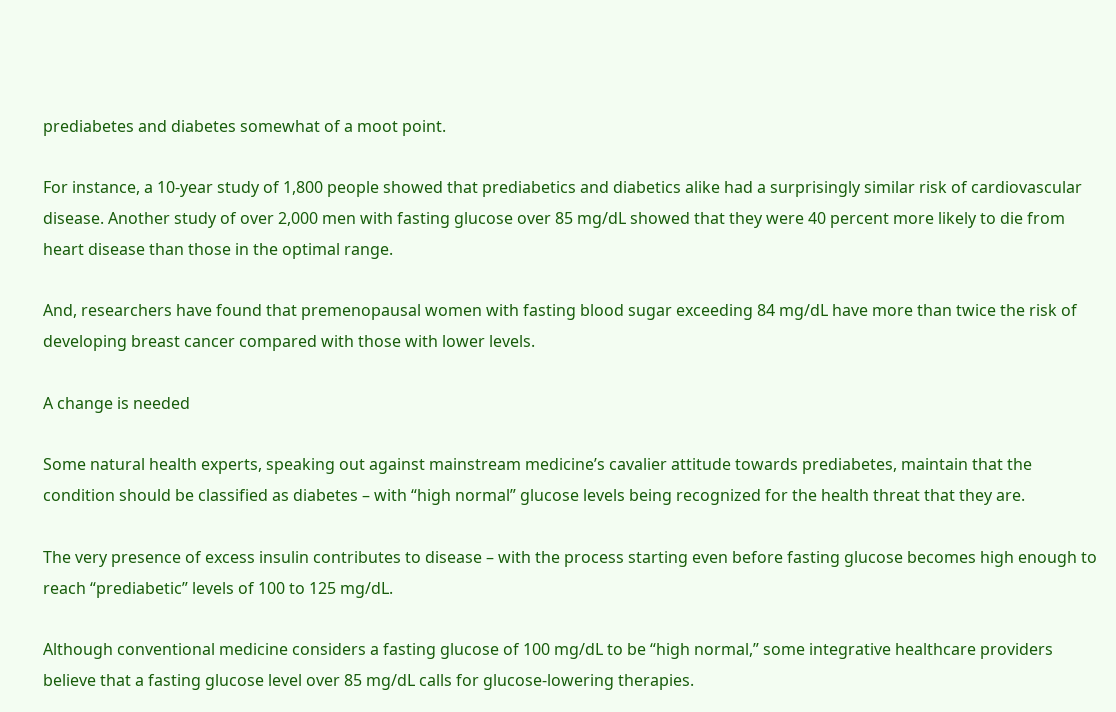prediabetes and diabetes somewhat of a moot point.

For instance, a 10-year study of 1,800 people showed that prediabetics and diabetics alike had a surprisingly similar risk of cardiovascular disease. Another study of over 2,000 men with fasting glucose over 85 mg/dL showed that they were 40 percent more likely to die from heart disease than those in the optimal range.

And, researchers have found that premenopausal women with fasting blood sugar exceeding 84 mg/dL have more than twice the risk of developing breast cancer compared with those with lower levels.

A change is needed

Some natural health experts, speaking out against mainstream medicine’s cavalier attitude towards prediabetes, maintain that the condition should be classified as diabetes – with “high normal” glucose levels being recognized for the health threat that they are.

The very presence of excess insulin contributes to disease – with the process starting even before fasting glucose becomes high enough to reach “prediabetic” levels of 100 to 125 mg/dL.

Although conventional medicine considers a fasting glucose of 100 mg/dL to be “high normal,” some integrative healthcare providers believe that a fasting glucose level over 85 mg/dL calls for glucose-lowering therapies.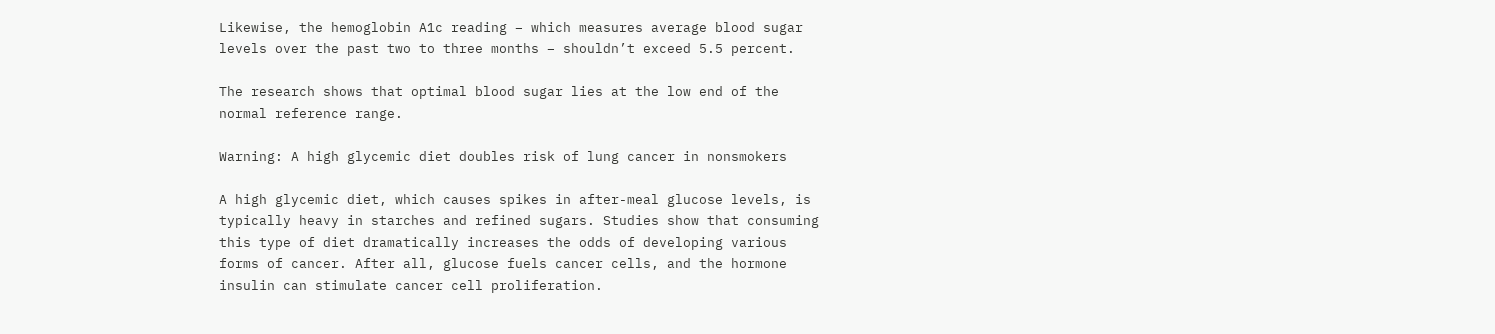Likewise, the hemoglobin A1c reading – which measures average blood sugar levels over the past two to three months – shouldn’t exceed 5.5 percent.

The research shows that optimal blood sugar lies at the low end of the normal reference range.

Warning: A high glycemic diet doubles risk of lung cancer in nonsmokers

A high glycemic diet, which causes spikes in after-meal glucose levels, is typically heavy in starches and refined sugars. Studies show that consuming this type of diet dramatically increases the odds of developing various forms of cancer. After all, glucose fuels cancer cells, and the hormone insulin can stimulate cancer cell proliferation.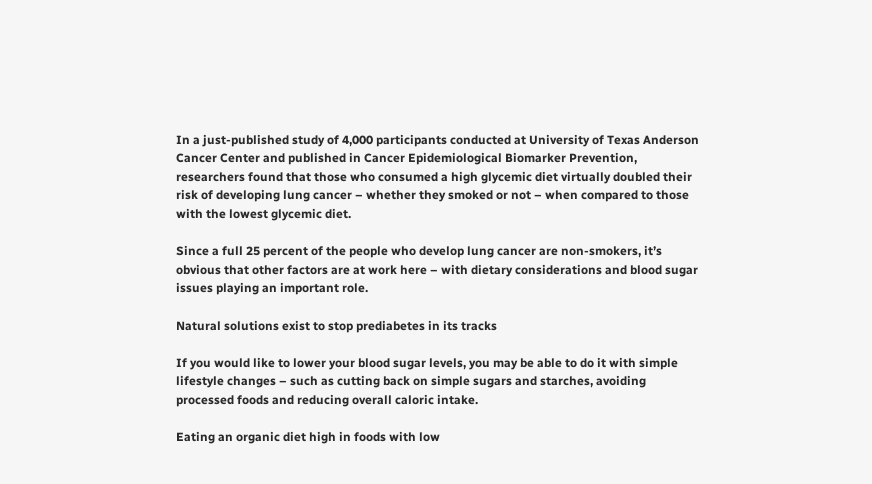In a just-published study of 4,000 participants conducted at University of Texas Anderson Cancer Center and published in Cancer Epidemiological Biomarker Prevention, researchers found that those who consumed a high glycemic diet virtually doubled their risk of developing lung cancer – whether they smoked or not – when compared to those with the lowest glycemic diet.

Since a full 25 percent of the people who develop lung cancer are non-smokers, it’s obvious that other factors are at work here – with dietary considerations and blood sugar issues playing an important role.

Natural solutions exist to stop prediabetes in its tracks

If you would like to lower your blood sugar levels, you may be able to do it with simple lifestyle changes – such as cutting back on simple sugars and starches, avoiding processed foods and reducing overall caloric intake.

Eating an organic diet high in foods with low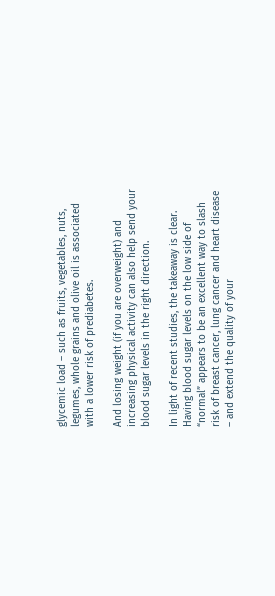glycemic load – such as fruits, vegetables, nuts, legumes, whole grains and olive oil is associated with a lower risk of prediabetes.

And losing weight (if you are overweight) and increasing physical activity can also help send your blood sugar levels in the right direction.

In light of recent studies, the takeaway is clear. Having blood sugar levels on the low side of “normal” appears to be an excellent way to slash risk of breast cancer, lung cancer and heart disease – and extend the quality of your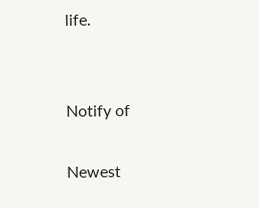life.


Notify of

Newest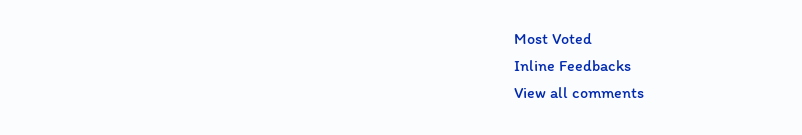Most Voted
Inline Feedbacks
View all comments